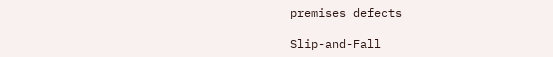premises defects

Slip-and-Fall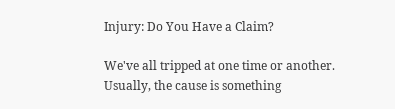Injury: Do You Have a Claim?

We've all tripped at one time or another. Usually, the cause is something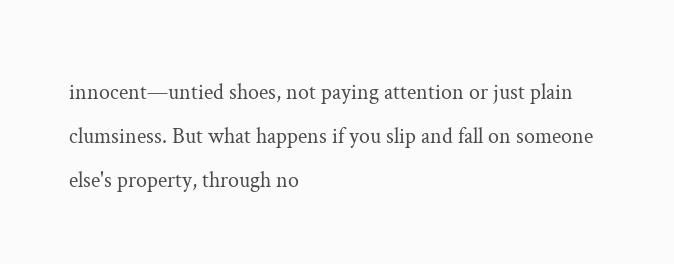innocent—untied shoes, not paying attention or just plain clumsiness. But what happens if you slip and fall on someone else's property, through no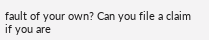fault of your own? Can you file a claim if you are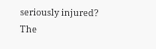seriously injured? The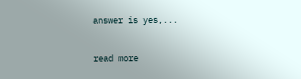answer is yes,...

read more